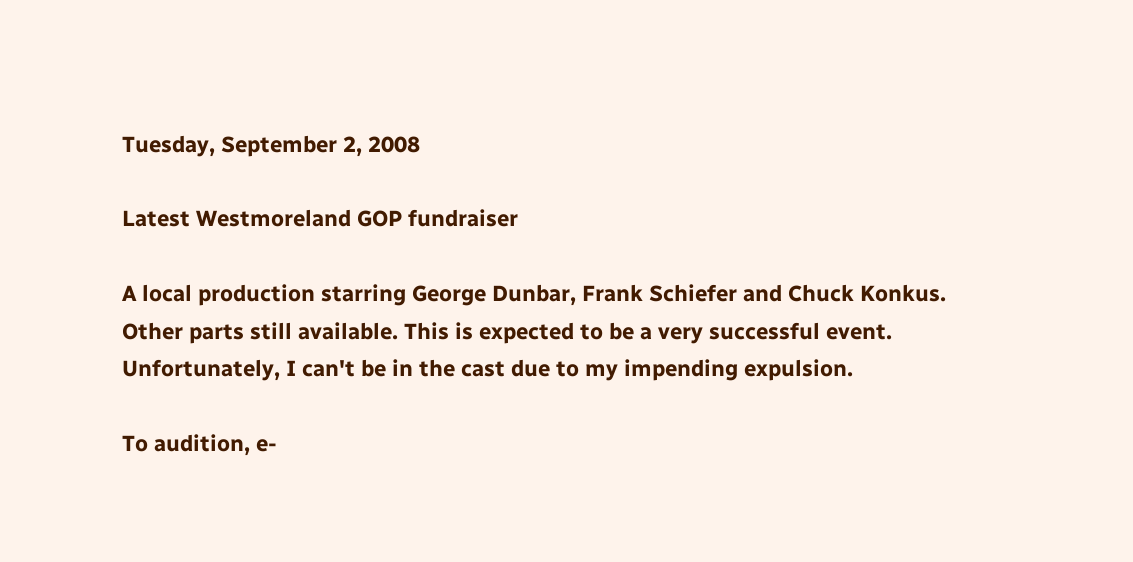Tuesday, September 2, 2008

Latest Westmoreland GOP fundraiser

A local production starring George Dunbar, Frank Schiefer and Chuck Konkus. Other parts still available. This is expected to be a very successful event. Unfortunately, I can't be in the cast due to my impending expulsion.

To audition, e-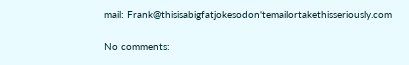mail: Frank@thisisabigfatjokesodon'temailortakethisseriously.com

No comments: